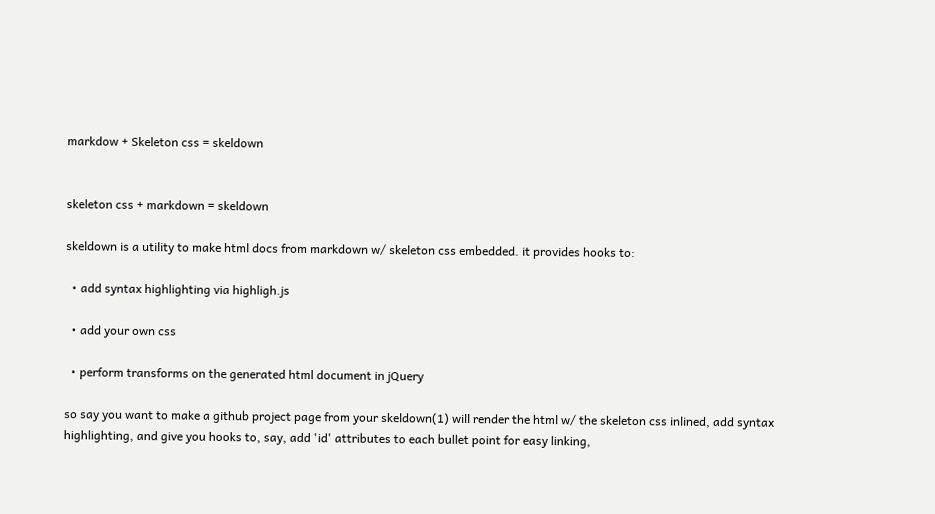markdow + Skeleton css = skeldown


skeleton css + markdown = skeldown

skeldown is a utility to make html docs from markdown w/ skeleton css embedded. it provides hooks to:

  • add syntax highlighting via highligh.js

  • add your own css

  • perform transforms on the generated html document in jQuery

so say you want to make a github project page from your skeldown(1) will render the html w/ the skeleton css inlined, add syntax highlighting, and give you hooks to, say, add 'id' attributes to each bullet point for easy linking,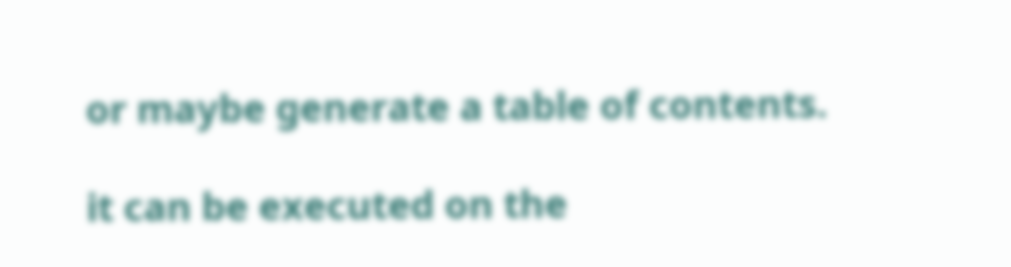or maybe generate a table of contents.

it can be executed on the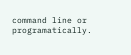command line or programatically.